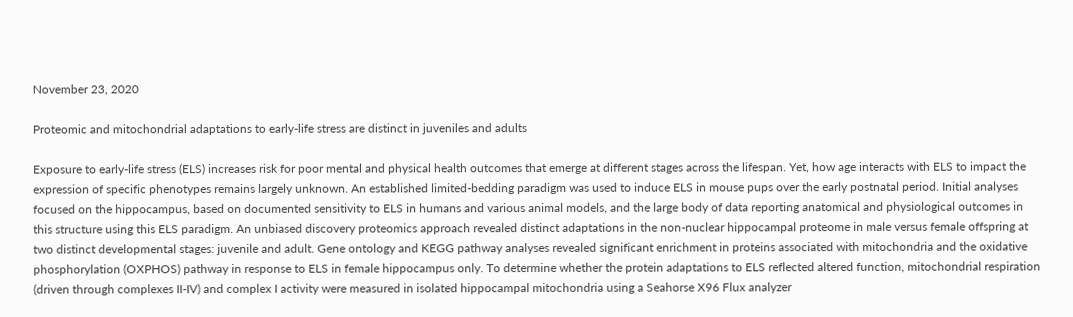November 23, 2020

Proteomic and mitochondrial adaptations to early-life stress are distinct in juveniles and adults

Exposure to early-life stress (ELS) increases risk for poor mental and physical health outcomes that emerge at different stages across the lifespan. Yet, how age interacts with ELS to impact the expression of specific phenotypes remains largely unknown. An established limited-bedding paradigm was used to induce ELS in mouse pups over the early postnatal period. Initial analyses focused on the hippocampus, based on documented sensitivity to ELS in humans and various animal models, and the large body of data reporting anatomical and physiological outcomes in this structure using this ELS paradigm. An unbiased discovery proteomics approach revealed distinct adaptations in the non-nuclear hippocampal proteome in male versus female offspring at two distinct developmental stages: juvenile and adult. Gene ontology and KEGG pathway analyses revealed significant enrichment in proteins associated with mitochondria and the oxidative phosphorylation (OXPHOS) pathway in response to ELS in female hippocampus only. To determine whether the protein adaptations to ELS reflected altered function, mitochondrial respiration (driven through complexes II-IV) and complex I activity were measured in isolated hippocampal mitochondria using a Seahorse X96 Flux analyzer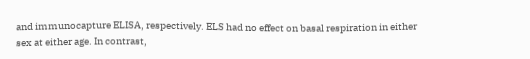and immunocapture ELISA, respectively. ELS had no effect on basal respiration in either sex at either age. In contrast,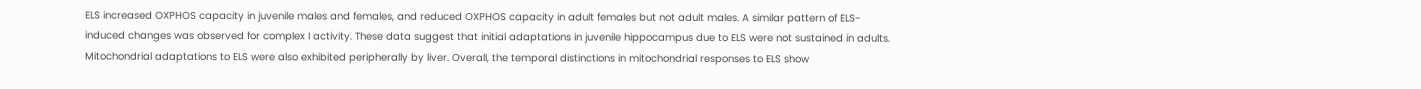ELS increased OXPHOS capacity in juvenile males and females, and reduced OXPHOS capacity in adult females but not adult males. A similar pattern of ELS-induced changes was observed for complex I activity. These data suggest that initial adaptations in juvenile hippocampus due to ELS were not sustained in adults. Mitochondrial adaptations to ELS were also exhibited peripherally by liver. Overall, the temporal distinctions in mitochondrial responses to ELS show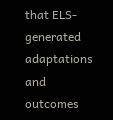that ELS-generated adaptations and outcomes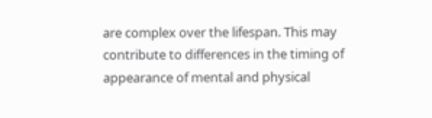are complex over the lifespan. This may contribute to differences in the timing of appearance of mental and physical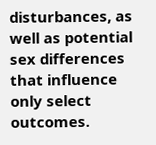disturbances, as well as potential sex differences that influence only select outcomes.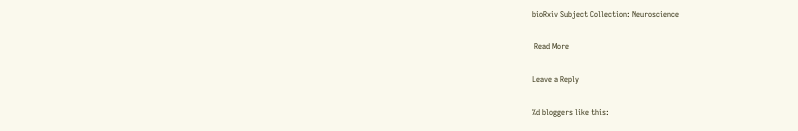bioRxiv Subject Collection: Neuroscience

 Read More

Leave a Reply

%d bloggers like this: